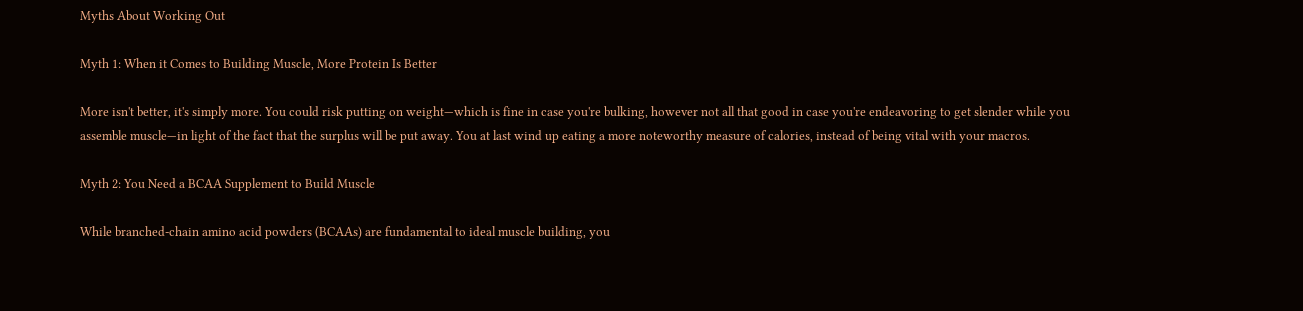Myths About Working Out

Myth 1: When it Comes to Building Muscle, More Protein Is Better

More isn't better, it's simply more. You could risk putting on weight—which is fine in case you're bulking, however not all that good in case you're endeavoring to get slender while you assemble muscle—in light of the fact that the surplus will be put away. You at last wind up eating a more noteworthy measure of calories, instead of being vital with your macros.

Myth 2: You Need a BCAA Supplement to Build Muscle

While branched-chain amino acid powders (BCAAs) are fundamental to ideal muscle building, you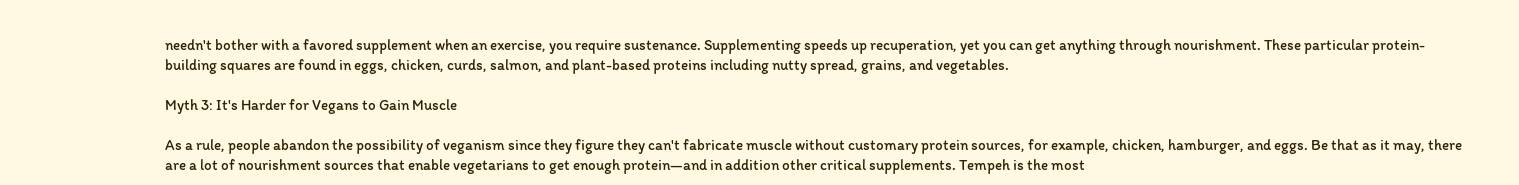needn't bother with a favored supplement when an exercise, you require sustenance. Supplementing speeds up recuperation, yet you can get anything through nourishment. These particular protein-building squares are found in eggs, chicken, curds, salmon, and plant-based proteins including nutty spread, grains, and vegetables.

Myth 3: It's Harder for Vegans to Gain Muscle

As a rule, people abandon the possibility of veganism since they figure they can't fabricate muscle without customary protein sources, for example, chicken, hamburger, and eggs. Be that as it may, there are a lot of nourishment sources that enable vegetarians to get enough protein—and in addition other critical supplements. Tempeh is the most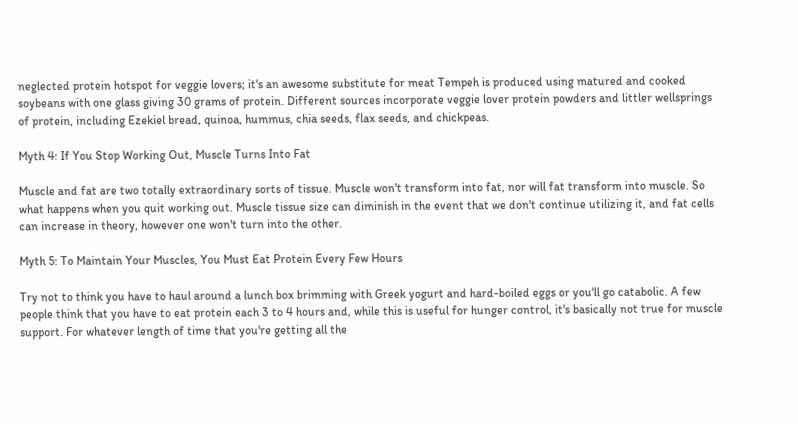neglected protein hotspot for veggie lovers; it's an awesome substitute for meat Tempeh is produced using matured and cooked soybeans with one glass giving 30 grams of protein. Different sources incorporate veggie lover protein powders and littler wellsprings of protein, including Ezekiel bread, quinoa, hummus, chia seeds, flax seeds, and chickpeas.

Myth 4: If You Stop Working Out, Muscle Turns Into Fat

Muscle and fat are two totally extraordinary sorts of tissue. Muscle won't transform into fat, nor will fat transform into muscle. So what happens when you quit working out. Muscle tissue size can diminish in the event that we don't continue utilizing it, and fat cells can increase in theory, however one won't turn into the other.

Myth 5: To Maintain Your Muscles, You Must Eat Protein Every Few Hours

Try not to think you have to haul around a lunch box brimming with Greek yogurt and hard-boiled eggs or you'll go catabolic. A few people think that you have to eat protein each 3 to 4 hours and, while this is useful for hunger control, it's basically not true for muscle support. For whatever length of time that you're getting all the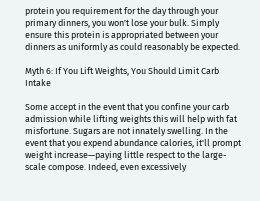protein you requirement for the day through your primary dinners, you won't lose your bulk. Simply ensure this protein is appropriated between your dinners as uniformly as could reasonably be expected.

Myth 6: If You Lift Weights, You Should Limit Carb Intake

Some accept in the event that you confine your carb admission while lifting weights this will help with fat misfortune. Sugars are not innately swelling. In the event that you expend abundance calories, it'll prompt weight increase—paying little respect to the large-scale compose. Indeed, even excessively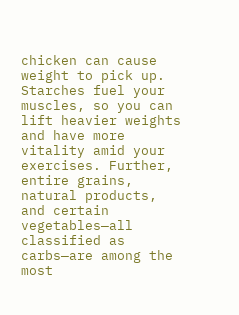chicken can cause weight to pick up. Starches fuel your muscles, so you can lift heavier weights and have more vitality amid your exercises. Further, entire grains, natural products, and certain vegetables—all classified as carbs—are among the most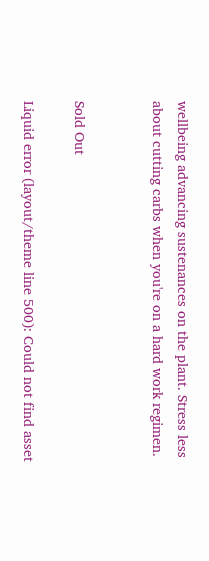wellbeing advancing sustenances on the plant. Stress less about cutting carbs when you're on a hard work regimen.


Sold Out

Liquid error (layout/theme line 500): Could not find asset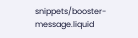snippets/booster-message.liquid